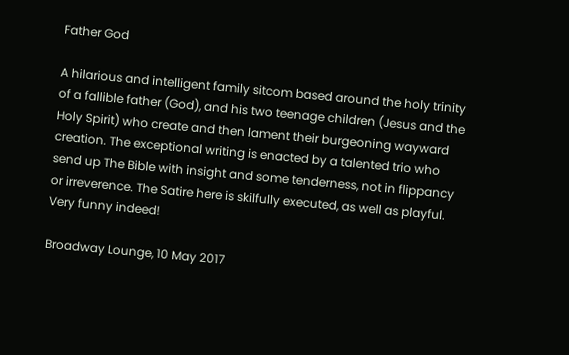Father God

A hilarious and intelligent family sitcom based around the holy trinity of a fallible father (God), and his two teenage children (Jesus and the Holy Spirit) who create and then lament their burgeoning wayward creation. The exceptional writing is enacted by a talented trio who send up The Bible with insight and some tenderness, not in flippancy or irreverence. The Satire here is skilfully executed, as well as playful. Very funny indeed!

Broadway Lounge, 10 May 2017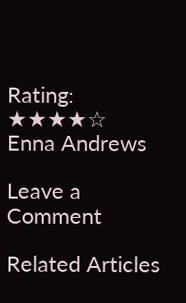Rating: ★★★★☆
Enna Andrews

Leave a Comment

Related Articles